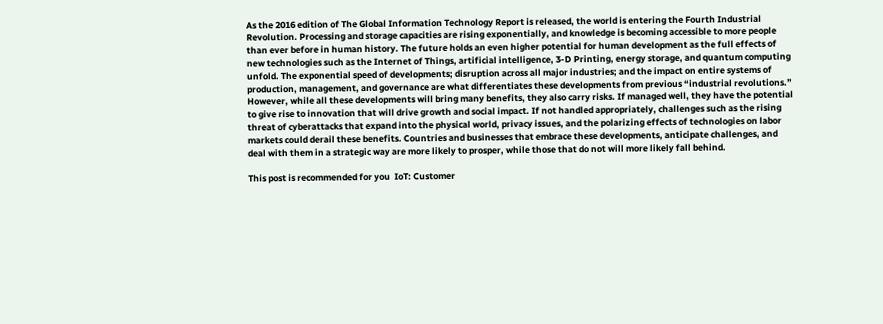As the 2016 edition of The Global Information Technology Report is released, the world is entering the Fourth Industrial Revolution. Processing and storage capacities are rising exponentially, and knowledge is becoming accessible to more people than ever before in human history. The future holds an even higher potential for human development as the full effects of new technologies such as the Internet of Things, artificial intelligence, 3-D Printing, energy storage, and quantum computing unfold. The exponential speed of developments; disruption across all major industries; and the impact on entire systems of production, management, and governance are what differentiates these developments from previous “industrial revolutions.” However, while all these developments will bring many benefits, they also carry risks. If managed well, they have the potential to give rise to innovation that will drive growth and social impact. If not handled appropriately, challenges such as the rising threat of cyberattacks that expand into the physical world, privacy issues, and the polarizing effects of technologies on labor markets could derail these benefits. Countries and businesses that embrace these developments, anticipate challenges, and deal with them in a strategic way are more likely to prosper, while those that do not will more likely fall behind.

This post is recommended for you  IoT: Customer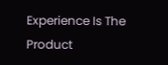Experience Is The Product